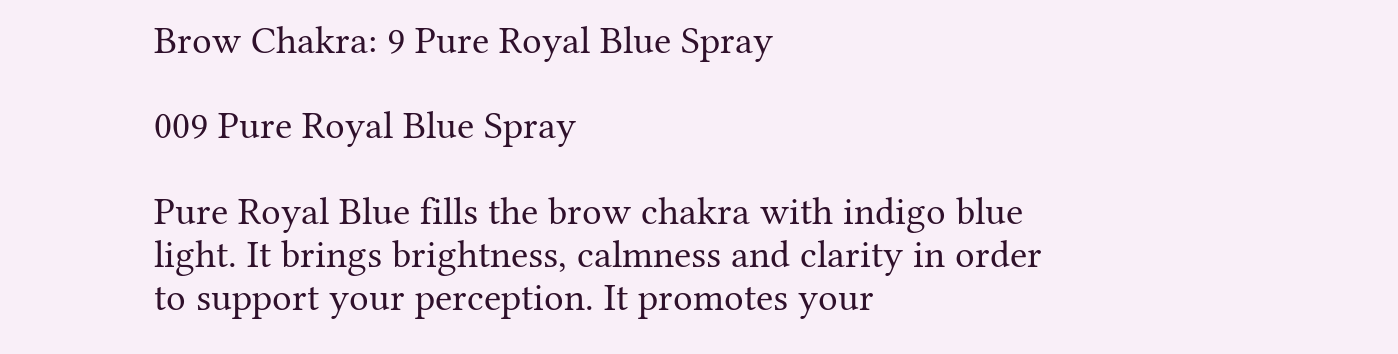Brow Chakra: 9 Pure Royal Blue Spray

009 Pure Royal Blue Spray

Pure Royal Blue fills the brow chakra with indigo blue light. It brings brightness, calmness and clarity in order to support your perception. It promotes your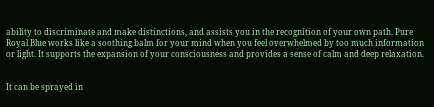ability to discriminate and make distinctions, and assists you in the recognition of your own path. Pure Royal Blue works like a soothing balm for your mind when you feel overwhelmed by too much information or light. It supports the expansion of your consciousness and provides a sense of calm and deep relaxation.


It can be sprayed in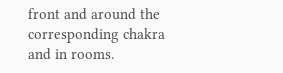front and around the corresponding chakra and in rooms.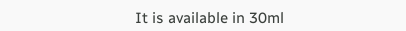It is available in 30ml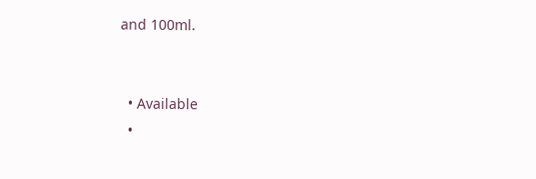and 100ml.


  • Available
  •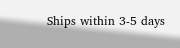Ships within 3-5 days